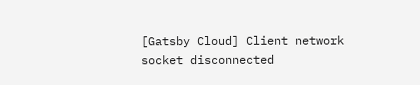[Gatsby Cloud] Client network socket disconnected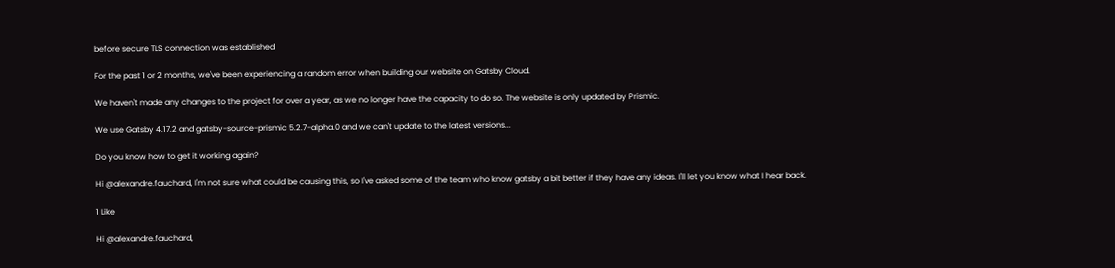before secure TLS connection was established

For the past 1 or 2 months, we've been experiencing a random error when building our website on Gatsby Cloud.

We haven't made any changes to the project for over a year, as we no longer have the capacity to do so. The website is only updated by Prismic.

We use Gatsby 4.17.2 and gatsby-source-prismic 5.2.7-alpha.0 and we can't update to the latest versions...

Do you know how to get it working again?

Hi @alexandre.fauchard, I'm not sure what could be causing this, so I've asked some of the team who know gatsby a bit better if they have any ideas. I'll let you know what I hear back.

1 Like

Hi @alexandre.fauchard,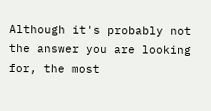Although it's probably not the answer you are looking for, the most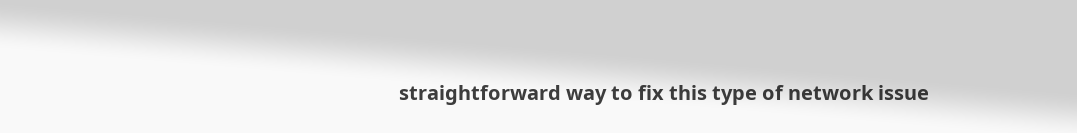straightforward way to fix this type of network issue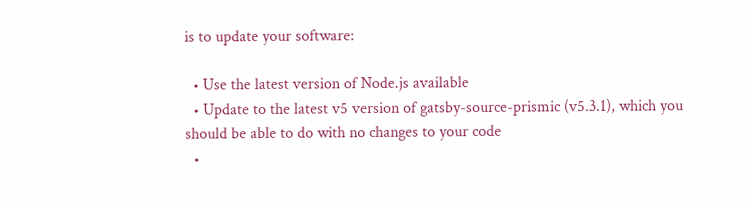is to update your software:

  • Use the latest version of Node.js available
  • Update to the latest v5 version of gatsby-source-prismic (v5.3.1), which you should be able to do with no changes to your code
  •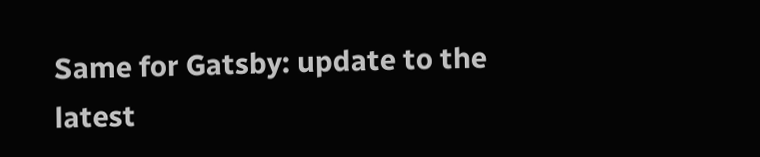Same for Gatsby: update to the latest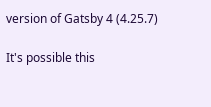version of Gatsby 4 (4.25.7)

It's possible this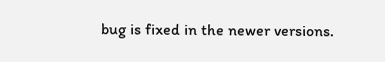bug is fixed in the newer versions.